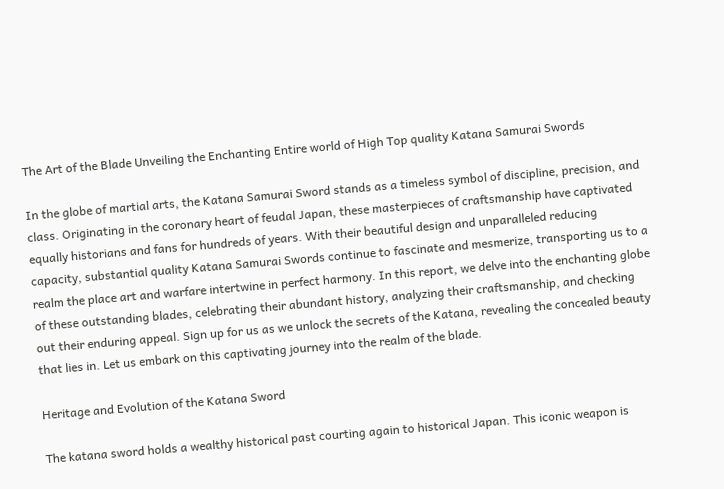The Art of the Blade Unveiling the Enchanting Entire world of High Top quality Katana Samurai Swords

In the globe of martial arts, the Katana Samurai Sword stands as a timeless symbol of discipline, precision, and class. Originating in the coronary heart of feudal Japan, these masterpieces of craftsmanship have captivated equally historians and fans for hundreds of years. With their beautiful design and unparalleled reducing capacity, substantial quality Katana Samurai Swords continue to fascinate and mesmerize, transporting us to a realm the place art and warfare intertwine in perfect harmony. In this report, we delve into the enchanting globe of these outstanding blades, celebrating their abundant history, analyzing their craftsmanship, and checking out their enduring appeal. Sign up for us as we unlock the secrets of the Katana, revealing the concealed beauty that lies in. Let us embark on this captivating journey into the realm of the blade.

Heritage and Evolution of the Katana Sword

The katana sword holds a wealthy historical past courting again to historical Japan. This iconic weapon is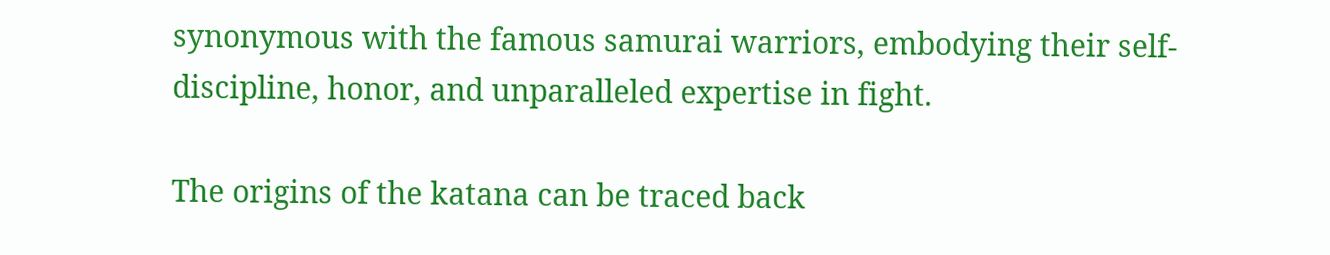synonymous with the famous samurai warriors, embodying their self-discipline, honor, and unparalleled expertise in fight.

The origins of the katana can be traced back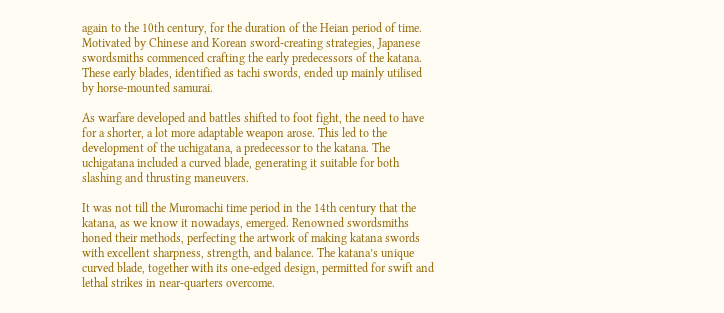again to the 10th century, for the duration of the Heian period of time. Motivated by Chinese and Korean sword-creating strategies, Japanese swordsmiths commenced crafting the early predecessors of the katana. These early blades, identified as tachi swords, ended up mainly utilised by horse-mounted samurai.

As warfare developed and battles shifted to foot fight, the need to have for a shorter, a lot more adaptable weapon arose. This led to the development of the uchigatana, a predecessor to the katana. The uchigatana included a curved blade, generating it suitable for both slashing and thrusting maneuvers.

It was not till the Muromachi time period in the 14th century that the katana, as we know it nowadays, emerged. Renowned swordsmiths honed their methods, perfecting the artwork of making katana swords with excellent sharpness, strength, and balance. The katana’s unique curved blade, together with its one-edged design, permitted for swift and lethal strikes in near-quarters overcome.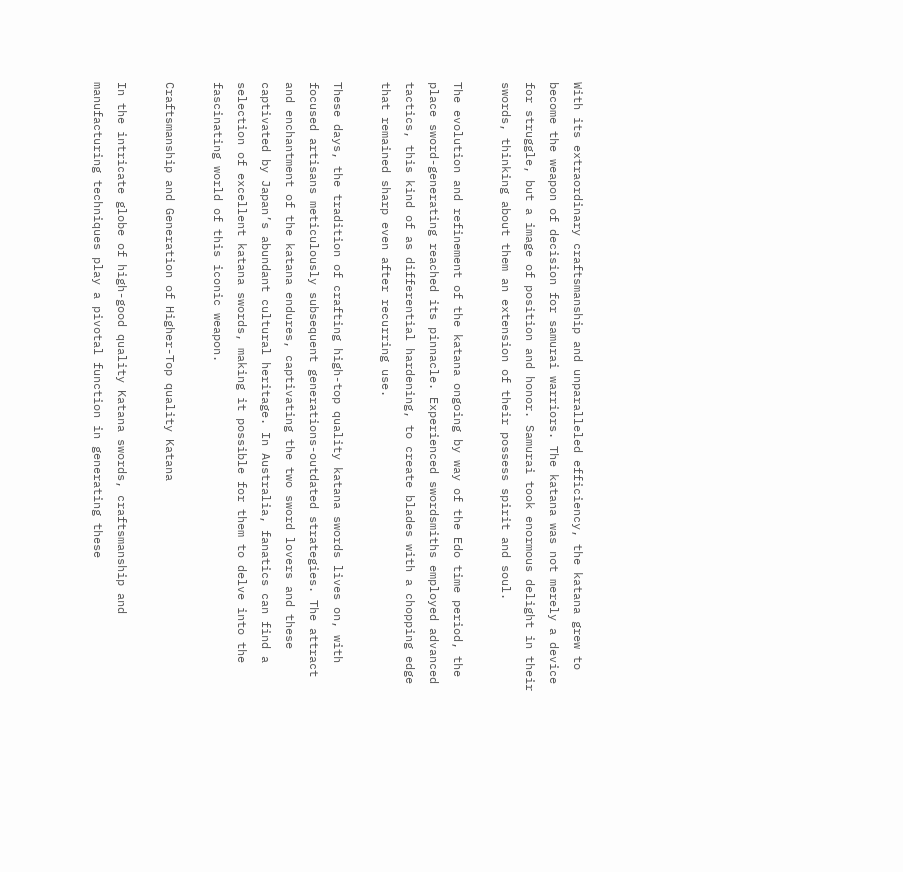With its extraordinary craftsmanship and unparalleled efficiency, the katana grew to become the weapon of decision for samurai warriors. The katana was not merely a device for struggle, but a image of position and honor. Samurai took enormous delight in their swords, thinking about them an extension of their possess spirit and soul.

The evolution and refinement of the katana ongoing by way of the Edo time period, the place sword-generating reached its pinnacle. Experienced swordsmiths employed advanced tactics, this kind of as differential hardening, to create blades with a chopping edge that remained sharp even after recurring use.

These days, the tradition of crafting high-top quality katana swords lives on, with focused artisans meticulously subsequent generations-outdated strategies. The attract and enchantment of the katana endures, captivating the two sword lovers and these captivated by Japan’s abundant cultural heritage. In Australia, fanatics can find a selection of excellent katana swords, making it possible for them to delve into the fascinating world of this iconic weapon.

Craftsmanship and Generation of Higher-Top quality Katana

In the intricate globe of high-good quality Katana swords, craftsmanship and manufacturing techniques play a pivotal function in generating these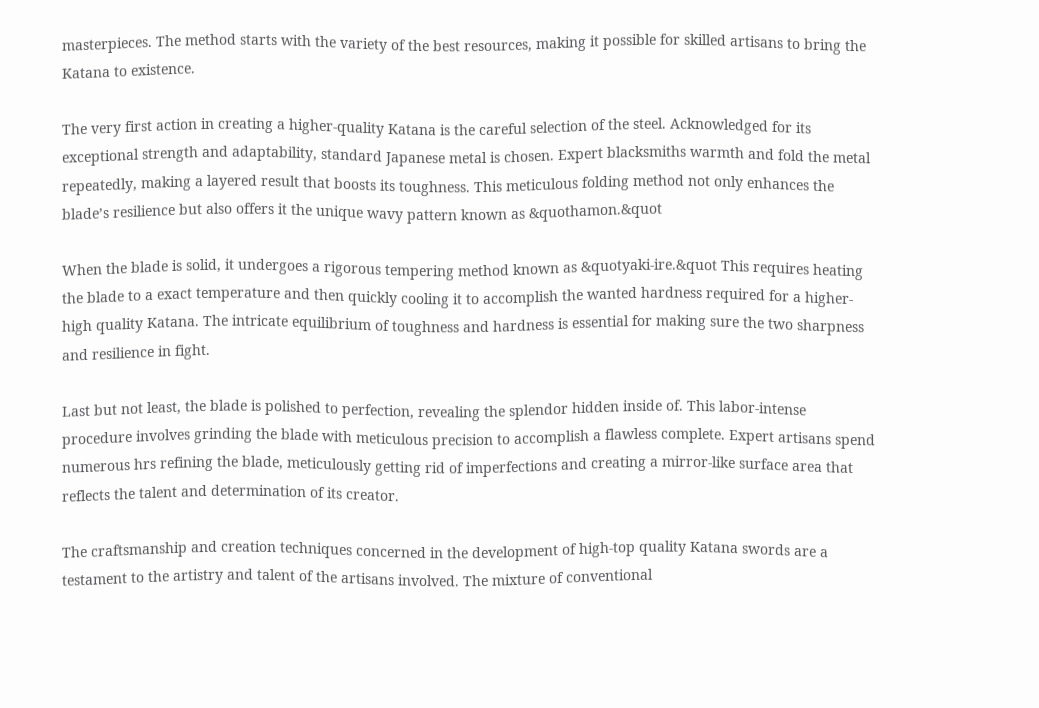masterpieces. The method starts with the variety of the best resources, making it possible for skilled artisans to bring the Katana to existence.

The very first action in creating a higher-quality Katana is the careful selection of the steel. Acknowledged for its exceptional strength and adaptability, standard Japanese metal is chosen. Expert blacksmiths warmth and fold the metal repeatedly, making a layered result that boosts its toughness. This meticulous folding method not only enhances the blade’s resilience but also offers it the unique wavy pattern known as &quothamon.&quot

When the blade is solid, it undergoes a rigorous tempering method known as &quotyaki-ire.&quot This requires heating the blade to a exact temperature and then quickly cooling it to accomplish the wanted hardness required for a higher-high quality Katana. The intricate equilibrium of toughness and hardness is essential for making sure the two sharpness and resilience in fight.

Last but not least, the blade is polished to perfection, revealing the splendor hidden inside of. This labor-intense procedure involves grinding the blade with meticulous precision to accomplish a flawless complete. Expert artisans spend numerous hrs refining the blade, meticulously getting rid of imperfections and creating a mirror-like surface area that reflects the talent and determination of its creator.

The craftsmanship and creation techniques concerned in the development of high-top quality Katana swords are a testament to the artistry and talent of the artisans involved. The mixture of conventional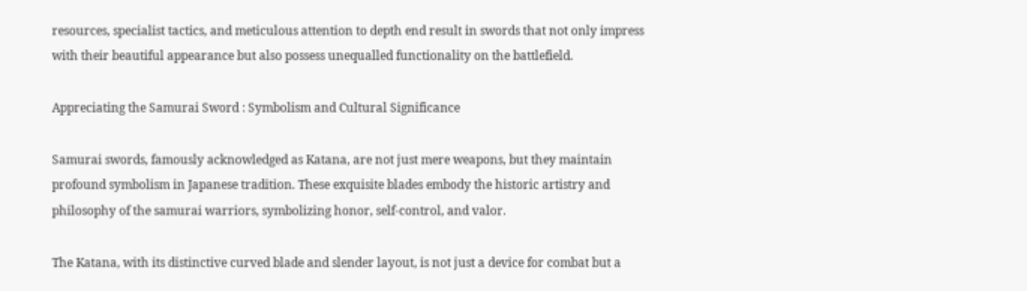resources, specialist tactics, and meticulous attention to depth end result in swords that not only impress with their beautiful appearance but also possess unequalled functionality on the battlefield.

Appreciating the Samurai Sword : Symbolism and Cultural Significance

Samurai swords, famously acknowledged as Katana, are not just mere weapons, but they maintain profound symbolism in Japanese tradition. These exquisite blades embody the historic artistry and philosophy of the samurai warriors, symbolizing honor, self-control, and valor.

The Katana, with its distinctive curved blade and slender layout, is not just a device for combat but a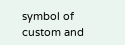symbol of custom and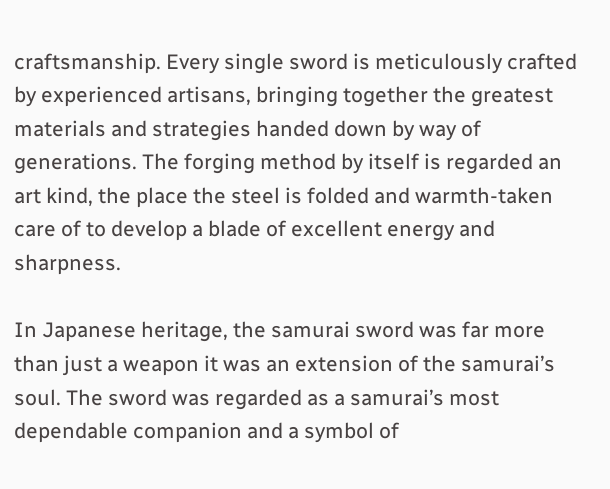craftsmanship. Every single sword is meticulously crafted by experienced artisans, bringing together the greatest materials and strategies handed down by way of generations. The forging method by itself is regarded an art kind, the place the steel is folded and warmth-taken care of to develop a blade of excellent energy and sharpness.

In Japanese heritage, the samurai sword was far more than just a weapon it was an extension of the samurai’s soul. The sword was regarded as a samurai’s most dependable companion and a symbol of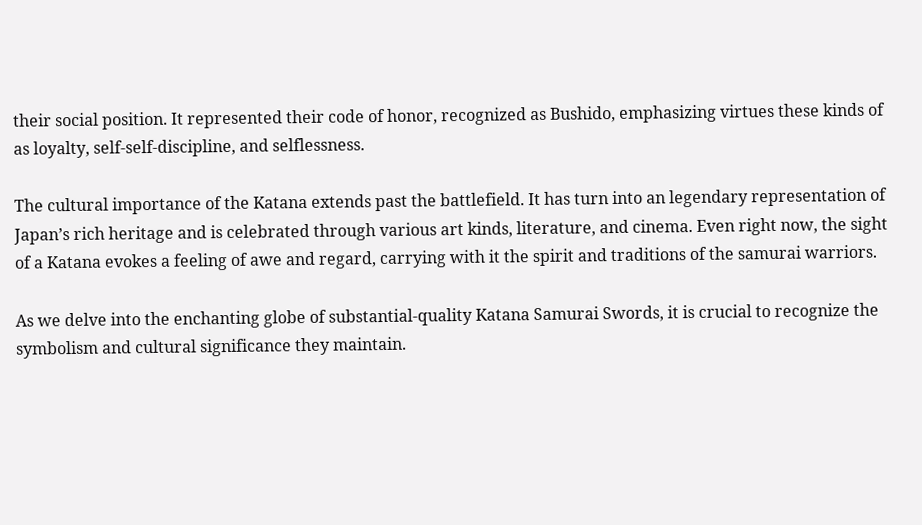their social position. It represented their code of honor, recognized as Bushido, emphasizing virtues these kinds of as loyalty, self-self-discipline, and selflessness.

The cultural importance of the Katana extends past the battlefield. It has turn into an legendary representation of Japan’s rich heritage and is celebrated through various art kinds, literature, and cinema. Even right now, the sight of a Katana evokes a feeling of awe and regard, carrying with it the spirit and traditions of the samurai warriors.

As we delve into the enchanting globe of substantial-quality Katana Samurai Swords, it is crucial to recognize the symbolism and cultural significance they maintain.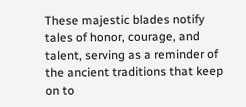These majestic blades notify tales of honor, courage, and talent, serving as a reminder of the ancient traditions that keep on to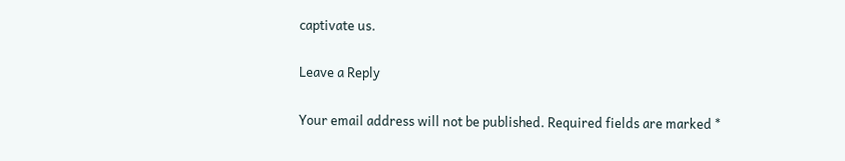captivate us.

Leave a Reply

Your email address will not be published. Required fields are marked *